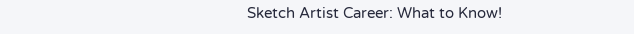Sketch Artist Career: What to Know!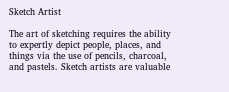Sketch Artist

The art of sketching requires the ability to expertly depict people, places, and things via the use of pencils, charcoal, and pastels. Sketch artists are valuable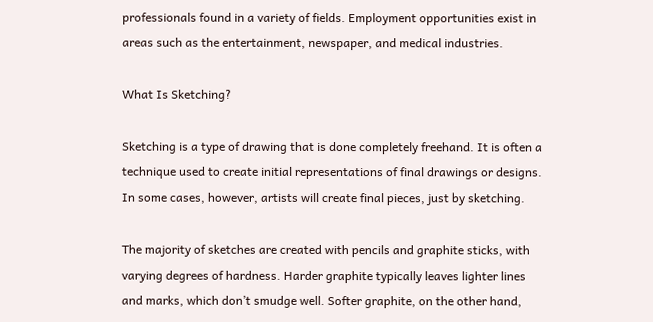professionals found in a variety of fields. Employment opportunities exist in areas such as the entertainment, newspaper, and medical industries.

What Is Sketching?

Sketching is a type of drawing that is done completely freehand. It is often a technique used to create initial representations of final drawings or designs. In some cases, however, artists will create final pieces, just by sketching.

The majority of sketches are created with pencils and graphite sticks, with varying degrees of hardness. Harder graphite typically leaves lighter lines and marks, which don’t smudge well. Softer graphite, on the other hand,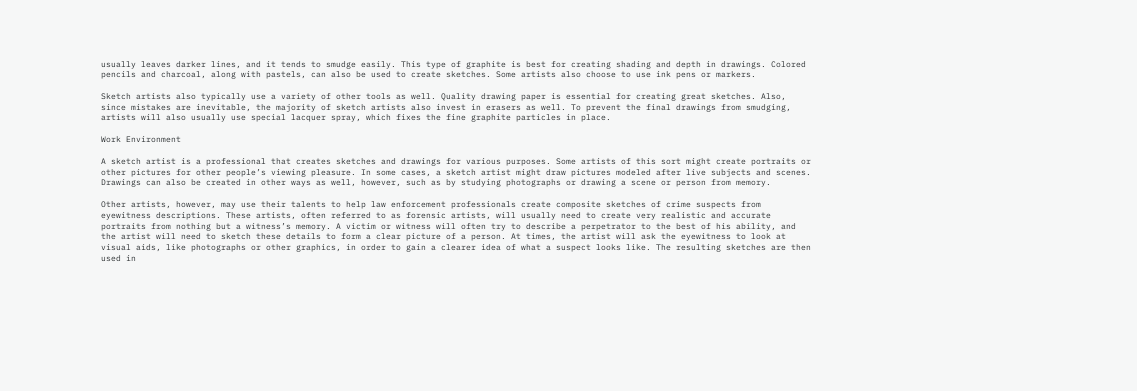usually leaves darker lines, and it tends to smudge easily. This type of graphite is best for creating shading and depth in drawings. Colored pencils and charcoal, along with pastels, can also be used to create sketches. Some artists also choose to use ink pens or markers.

Sketch artists also typically use a variety of other tools as well. Quality drawing paper is essential for creating great sketches. Also, since mistakes are inevitable, the majority of sketch artists also invest in erasers as well. To prevent the final drawings from smudging, artists will also usually use special lacquer spray, which fixes the fine graphite particles in place.

Work Environment

A sketch artist is a professional that creates sketches and drawings for various purposes. Some artists of this sort might create portraits or other pictures for other people’s viewing pleasure. In some cases, a sketch artist might draw pictures modeled after live subjects and scenes. Drawings can also be created in other ways as well, however, such as by studying photographs or drawing a scene or person from memory.

Other artists, however, may use their talents to help law enforcement professionals create composite sketches of crime suspects from eyewitness descriptions. These artists, often referred to as forensic artists, will usually need to create very realistic and accurate portraits from nothing but a witness’s memory. A victim or witness will often try to describe a perpetrator to the best of his ability, and the artist will need to sketch these details to form a clear picture of a person. At times, the artist will ask the eyewitness to look at visual aids, like photographs or other graphics, in order to gain a clearer idea of what a suspect looks like. The resulting sketches are then used in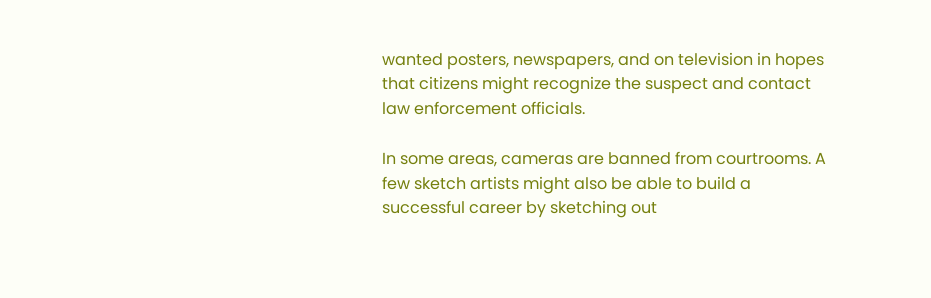wanted posters, newspapers, and on television in hopes that citizens might recognize the suspect and contact law enforcement officials.

In some areas, cameras are banned from courtrooms. A few sketch artists might also be able to build a successful career by sketching out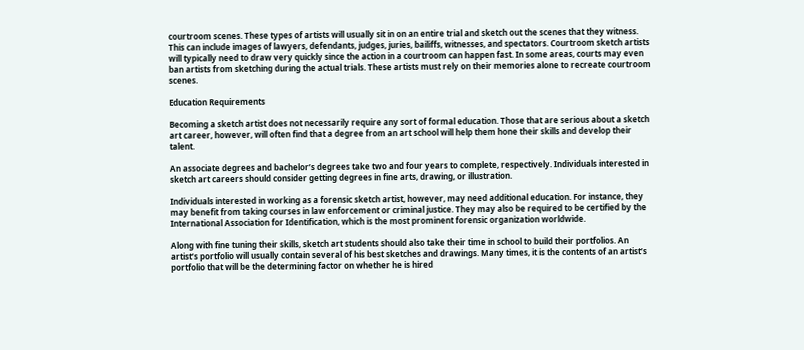courtroom scenes. These types of artists will usually sit in on an entire trial and sketch out the scenes that they witness. This can include images of lawyers, defendants, judges, juries, bailiffs, witnesses, and spectators. Courtroom sketch artists will typically need to draw very quickly since the action in a courtroom can happen fast. In some areas, courts may even ban artists from sketching during the actual trials. These artists must rely on their memories alone to recreate courtroom scenes.

Education Requirements

Becoming a sketch artist does not necessarily require any sort of formal education. Those that are serious about a sketch art career, however, will often find that a degree from an art school will help them hone their skills and develop their talent.

An associate degrees and bachelor’s degrees take two and four years to complete, respectively. Individuals interested in sketch art careers should consider getting degrees in fine arts, drawing, or illustration.

Individuals interested in working as a forensic sketch artist, however, may need additional education. For instance, they may benefit from taking courses in law enforcement or criminal justice. They may also be required to be certified by the International Association for Identification, which is the most prominent forensic organization worldwide.

Along with fine tuning their skills, sketch art students should also take their time in school to build their portfolios. An artist’s portfolio will usually contain several of his best sketches and drawings. Many times, it is the contents of an artist’s portfolio that will be the determining factor on whether he is hired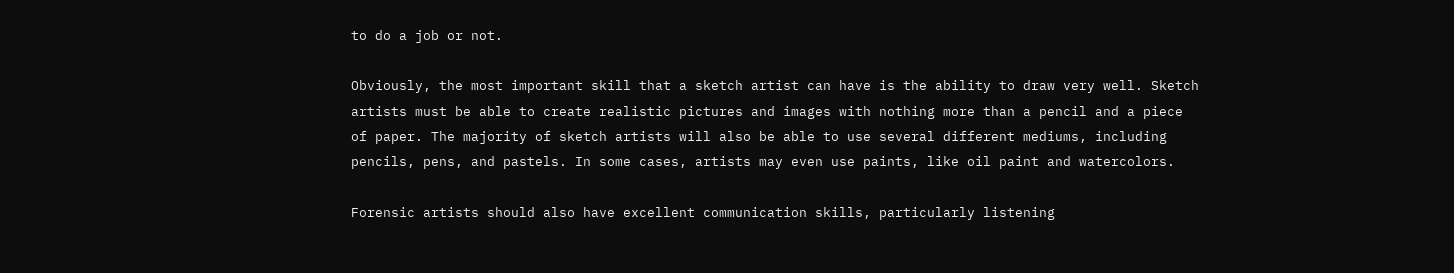to do a job or not.

Obviously, the most important skill that a sketch artist can have is the ability to draw very well. Sketch artists must be able to create realistic pictures and images with nothing more than a pencil and a piece of paper. The majority of sketch artists will also be able to use several different mediums, including pencils, pens, and pastels. In some cases, artists may even use paints, like oil paint and watercolors.

Forensic artists should also have excellent communication skills, particularly listening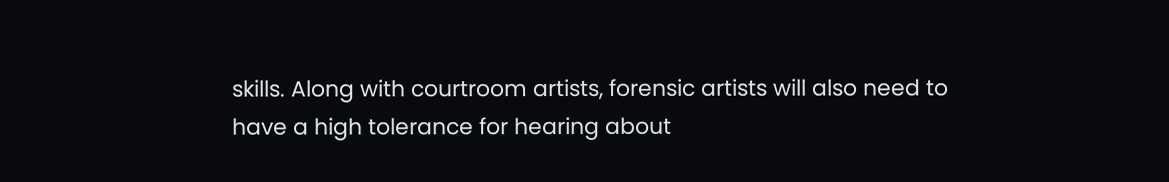skills. Along with courtroom artists, forensic artists will also need to have a high tolerance for hearing about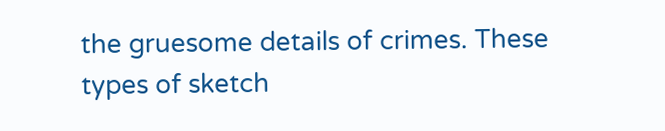the gruesome details of crimes. These types of sketch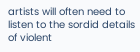artists will often need to listen to the sordid details of violent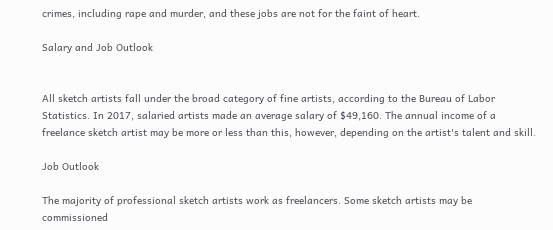crimes, including rape and murder, and these jobs are not for the faint of heart.

Salary and Job Outlook


All sketch artists fall under the broad category of fine artists, according to the Bureau of Labor Statistics. In 2017, salaried artists made an average salary of $49,160. The annual income of a freelance sketch artist may be more or less than this, however, depending on the artist's talent and skill.

Job Outlook

The majority of professional sketch artists work as freelancers. Some sketch artists may be commissioned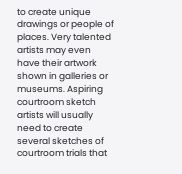to create unique drawings or people of places. Very talented artists may even have their artwork shown in galleries or museums. Aspiring courtroom sketch artists will usually need to create several sketches of courtroom trials that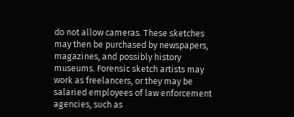do not allow cameras. These sketches may then be purchased by newspapers, magazines, and possibly history museums. Forensic sketch artists may work as freelancers, or they may be salaried employees of law enforcement agencies, such as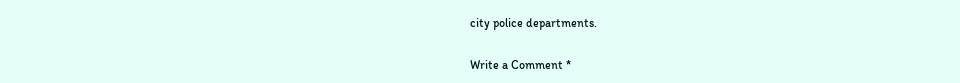city police departments.

Write a Comment *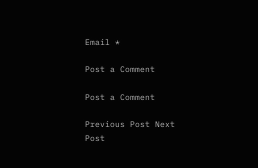Email *

Post a Comment

Post a Comment

Previous Post Next Post